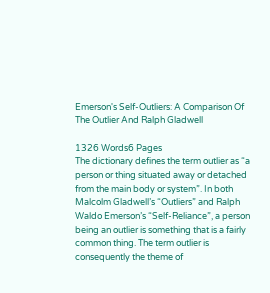Emerson's Self-Outliers: A Comparison Of The Outlier And Ralph Gladwell

1326 Words6 Pages
The dictionary defines the term outlier as “a person or thing situated away or detached from the main body or system”. In both Malcolm Gladwell’s “Outliers” and Ralph Waldo Emerson’s “Self-Reliance”, a person being an outlier is something that is a fairly common thing. The term outlier is consequently the theme of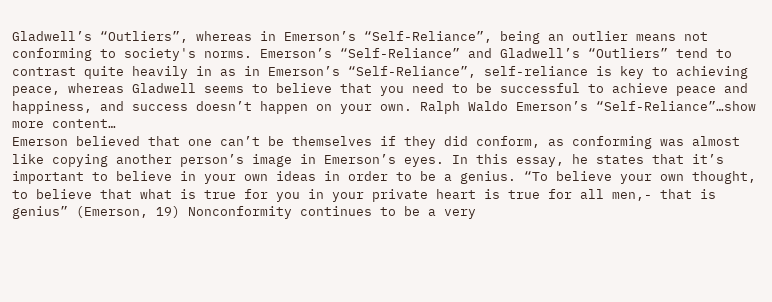Gladwell’s “Outliers”, whereas in Emerson’s “Self-Reliance”, being an outlier means not conforming to society's norms. Emerson’s “Self-Reliance” and Gladwell’s “Outliers” tend to contrast quite heavily in as in Emerson’s “Self-Reliance”, self-reliance is key to achieving peace, whereas Gladwell seems to believe that you need to be successful to achieve peace and happiness, and success doesn’t happen on your own. Ralph Waldo Emerson’s “Self-Reliance”…show more content…
Emerson believed that one can’t be themselves if they did conform, as conforming was almost like copying another person’s image in Emerson’s eyes. In this essay, he states that it’s important to believe in your own ideas in order to be a genius. “To believe your own thought, to believe that what is true for you in your private heart is true for all men,- that is genius” (Emerson, 19) Nonconformity continues to be a very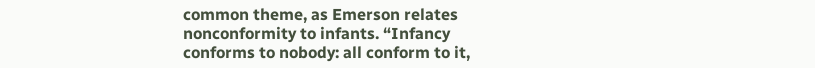common theme, as Emerson relates nonconformity to infants. “Infancy conforms to nobody: all conform to it,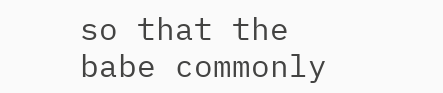so that the babe commonly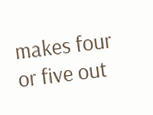makes four or five out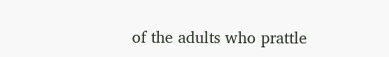of the adults who prattle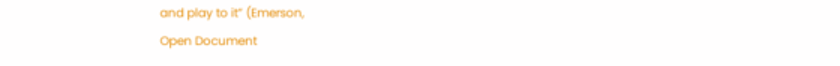and play to it” (Emerson,
Open Document